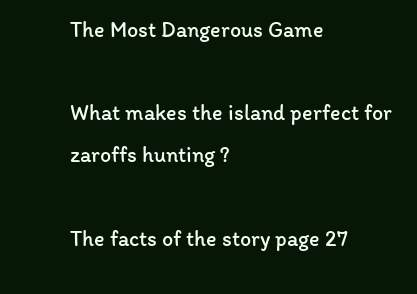The Most Dangerous Game

What makes the island perfect for zaroffs hunting ?

The facts of the story page 27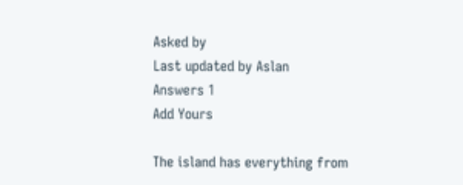Asked by
Last updated by Aslan
Answers 1
Add Yours

The island has everything from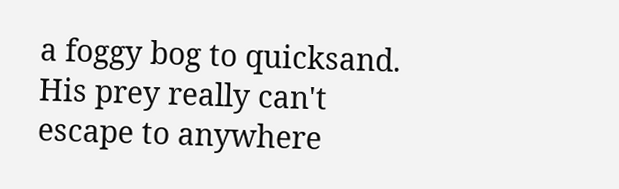a foggy bog to quicksand. His prey really can't escape to anywhere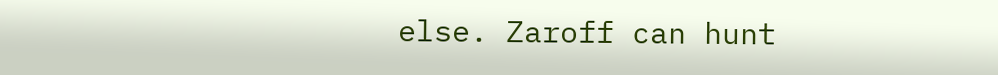else. Zaroff can hunt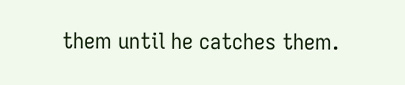them until he catches them.